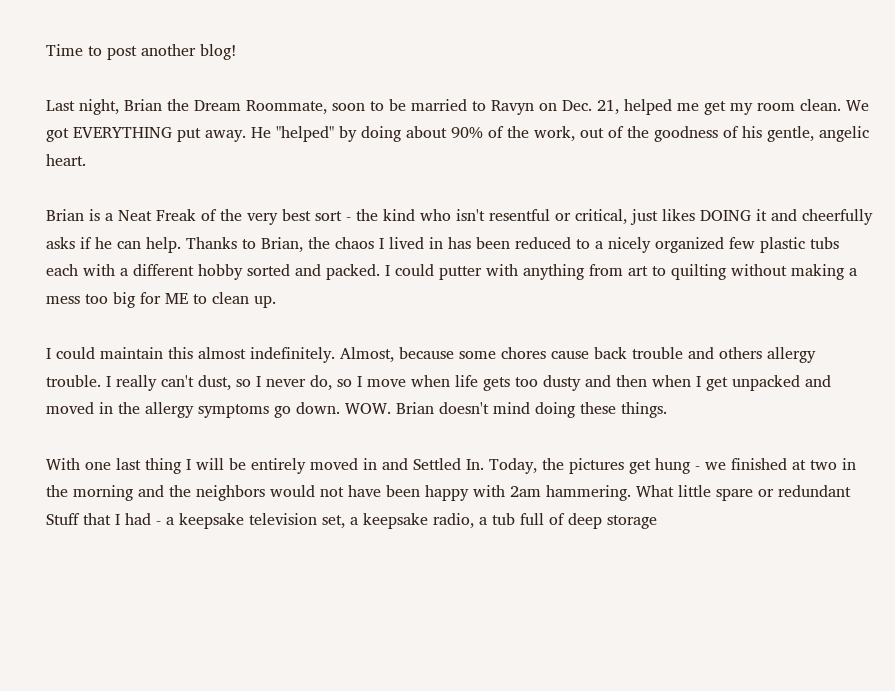Time to post another blog!

Last night, Brian the Dream Roommate, soon to be married to Ravyn on Dec. 21, helped me get my room clean. We got EVERYTHING put away. He "helped" by doing about 90% of the work, out of the goodness of his gentle, angelic heart.

Brian is a Neat Freak of the very best sort - the kind who isn't resentful or critical, just likes DOING it and cheerfully asks if he can help. Thanks to Brian, the chaos I lived in has been reduced to a nicely organized few plastic tubs each with a different hobby sorted and packed. I could putter with anything from art to quilting without making a mess too big for ME to clean up.

I could maintain this almost indefinitely. Almost, because some chores cause back trouble and others allergy trouble. I really can't dust, so I never do, so I move when life gets too dusty and then when I get unpacked and moved in the allergy symptoms go down. WOW. Brian doesn't mind doing these things.

With one last thing I will be entirely moved in and Settled In. Today, the pictures get hung - we finished at two in the morning and the neighbors would not have been happy with 2am hammering. What little spare or redundant Stuff that I had - a keepsake television set, a keepsake radio, a tub full of deep storage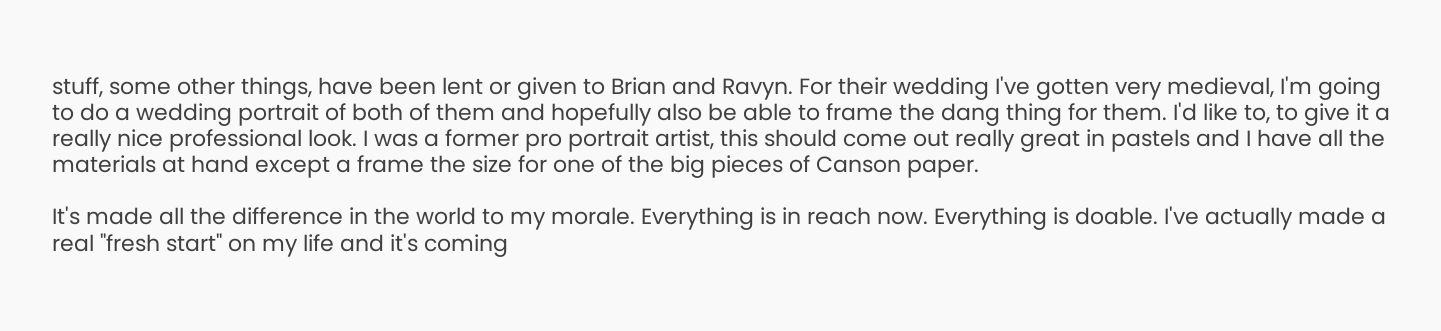stuff, some other things, have been lent or given to Brian and Ravyn. For their wedding I've gotten very medieval, I'm going to do a wedding portrait of both of them and hopefully also be able to frame the dang thing for them. I'd like to, to give it a really nice professional look. I was a former pro portrait artist, this should come out really great in pastels and I have all the materials at hand except a frame the size for one of the big pieces of Canson paper.

It's made all the difference in the world to my morale. Everything is in reach now. Everything is doable. I've actually made a real "fresh start" on my life and it's coming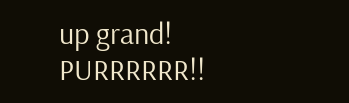up grand! PURRRRRR!!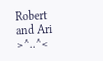Robert and Ari >^..^<